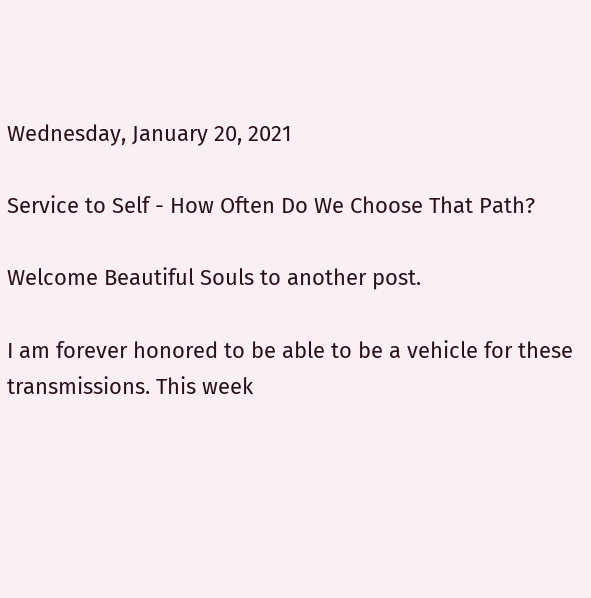Wednesday, January 20, 2021

Service to Self - How Often Do We Choose That Path?

Welcome Beautiful Souls to another post.

I am forever honored to be able to be a vehicle for these transmissions. This week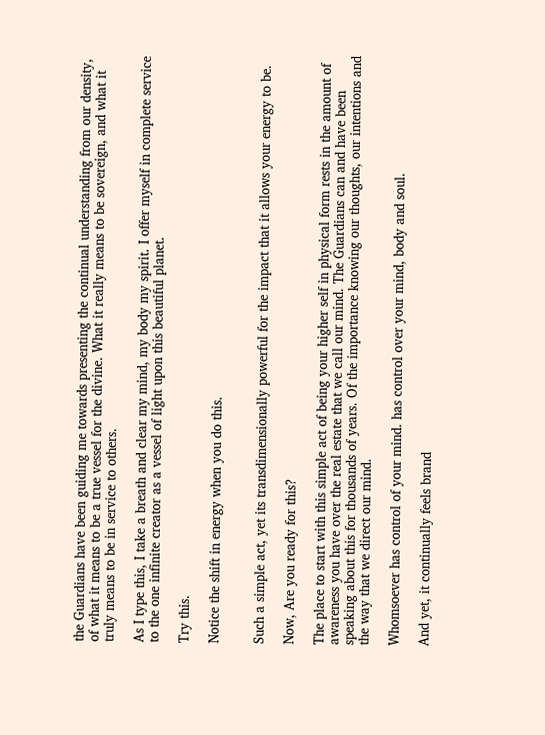the Guardians have been guiding me towards presenting the continual understanding from our density, of what it means to be a true vessel for the divine. What it really means to be sovereign, and what it truly means to be in service to others.

As I type this, I take a breath and clear my mind, my body my spirit. I offer myself in complete service to the one infinite creator as a vessel of light upon this beautiful planet.

Try this.

Notice the shift in energy when you do this.


Such a simple act, yet its transdimensionally powerful for the impact that it allows your energy to be.

Now, Are you ready for this?

The place to start with this simple act of being your higher self in physical form rests in the amount of awareness you have over the real estate that we call our mind. The Guardians can and have been speaking about this for thousands of years. Of the importance knowing our thoughts, our intentions and the way that we direct our mind.

Whomsoever has control of your mind. has control over your mind, body and soul.

And yet, it continually feels brand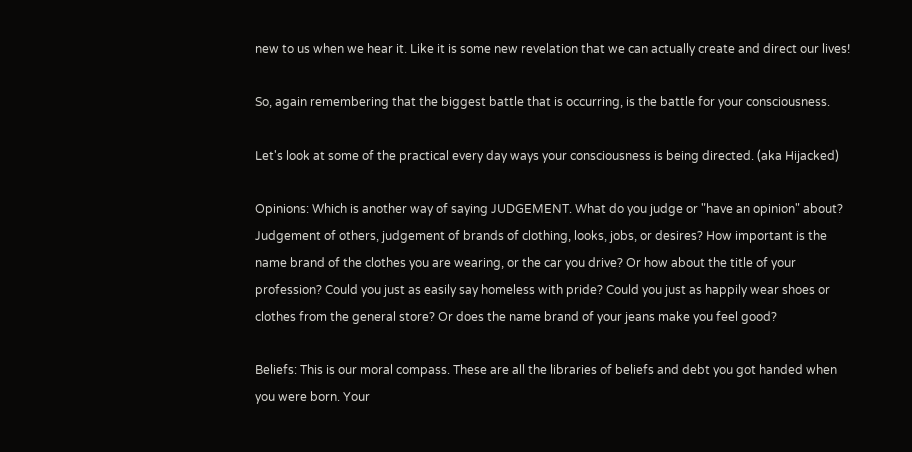new to us when we hear it. Like it is some new revelation that we can actually create and direct our lives!

So, again remembering that the biggest battle that is occurring, is the battle for your consciousness.

Let's look at some of the practical every day ways your consciousness is being directed. (aka Hijacked)

Opinions: Which is another way of saying JUDGEMENT. What do you judge or "have an opinion" about? Judgement of others, judgement of brands of clothing, looks, jobs, or desires? How important is the name brand of the clothes you are wearing, or the car you drive? Or how about the title of your profession? Could you just as easily say homeless with pride? Could you just as happily wear shoes or clothes from the general store? Or does the name brand of your jeans make you feel good?

Beliefs: This is our moral compass. These are all the libraries of beliefs and debt you got handed when you were born. Your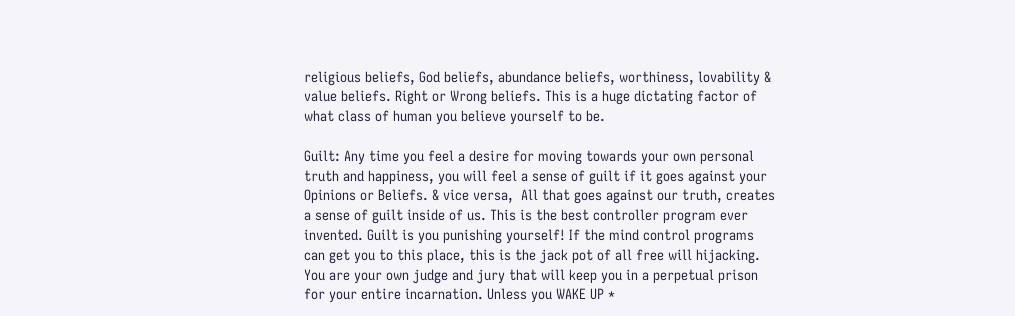religious beliefs, God beliefs, abundance beliefs, worthiness, lovability & value beliefs. Right or Wrong beliefs. This is a huge dictating factor of what class of human you believe yourself to be.

Guilt: Any time you feel a desire for moving towards your own personal truth and happiness, you will feel a sense of guilt if it goes against your Opinions or Beliefs. & vice versa,  All that goes against our truth, creates a sense of guilt inside of us. This is the best controller program ever invented. Guilt is you punishing yourself! If the mind control programs can get you to this place, this is the jack pot of all free will hijacking. You are your own judge and jury that will keep you in a perpetual prison for your entire incarnation. Unless you WAKE UP *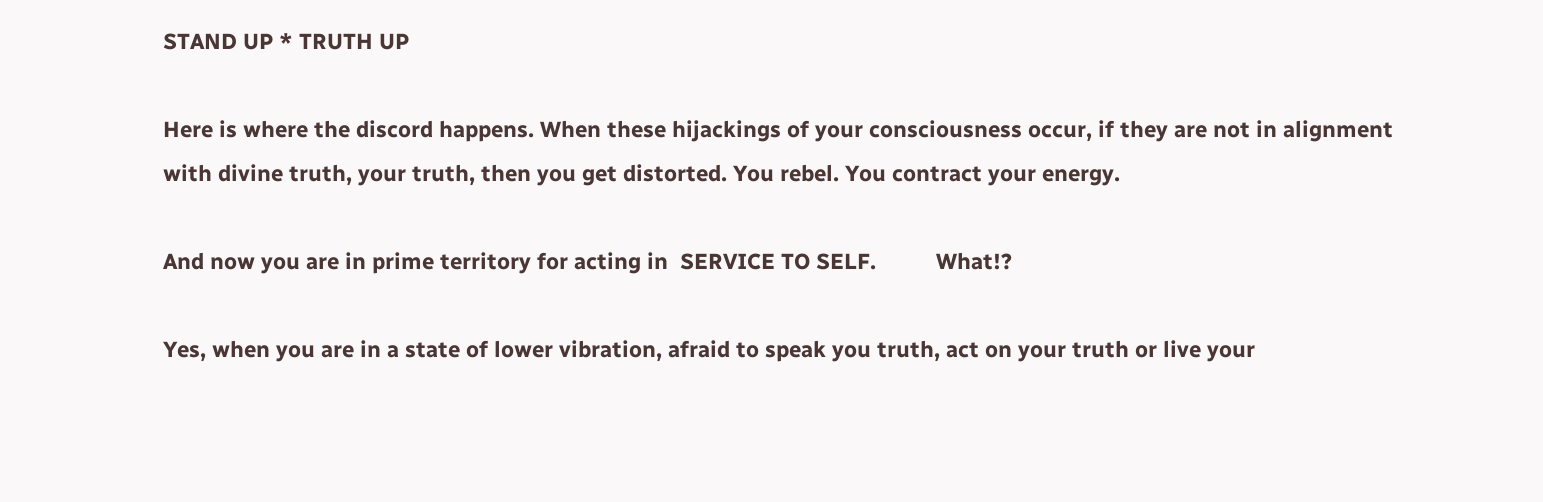STAND UP * TRUTH UP

Here is where the discord happens. When these hijackings of your consciousness occur, if they are not in alignment with divine truth, your truth, then you get distorted. You rebel. You contract your energy.

And now you are in prime territory for acting in  SERVICE TO SELF.          What!?

Yes, when you are in a state of lower vibration, afraid to speak you truth, act on your truth or live your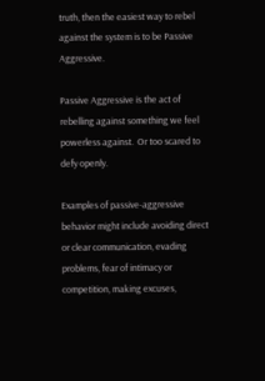truth, then the easiest way to rebel against the system is to be Passive Aggressive.

Passive Aggressive is the act of rebelling against something we feel powerless against.  Or too scared to defy openly.

Examples of passive-aggressive behavior might include avoiding direct or clear communication, evading problems, fear of intimacy or competition, making excuses,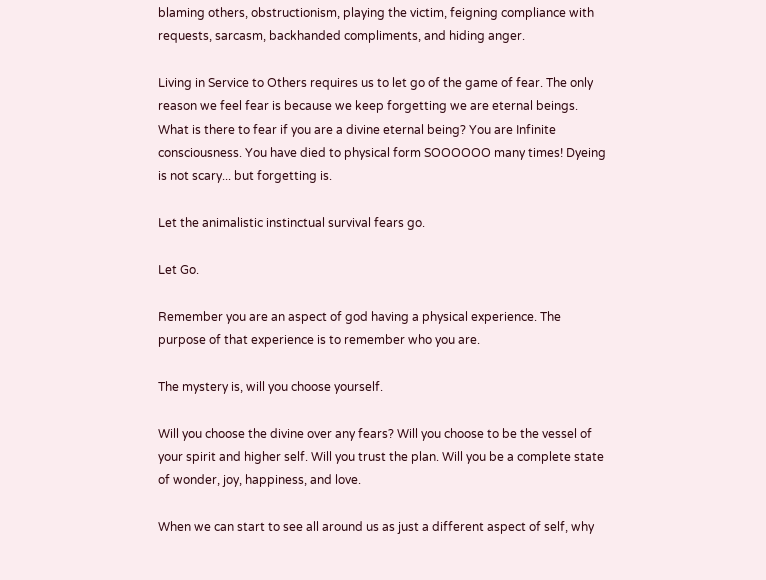blaming others, obstructionism, playing the victim, feigning compliance with requests, sarcasm, backhanded compliments, and hiding anger.

Living in Service to Others requires us to let go of the game of fear. The only reason we feel fear is because we keep forgetting we are eternal beings. What is there to fear if you are a divine eternal being? You are Infinite consciousness. You have died to physical form SOOOOOO many times! Dyeing is not scary... but forgetting is.

Let the animalistic instinctual survival fears go.

Let Go.

Remember you are an aspect of god having a physical experience. The purpose of that experience is to remember who you are.

The mystery is, will you choose yourself.

Will you choose the divine over any fears? Will you choose to be the vessel of your spirit and higher self. Will you trust the plan. Will you be a complete state of wonder, joy, happiness, and love.

When we can start to see all around us as just a different aspect of self, why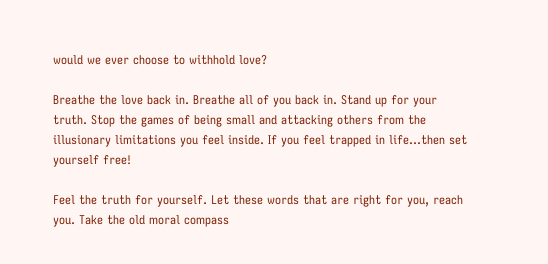would we ever choose to withhold love?

Breathe the love back in. Breathe all of you back in. Stand up for your truth. Stop the games of being small and attacking others from the illusionary limitations you feel inside. If you feel trapped in life...then set yourself free!

Feel the truth for yourself. Let these words that are right for you, reach you. Take the old moral compass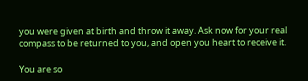you were given at birth and throw it away. Ask now for your real compass to be returned to you, and open you heart to receive it.

You are so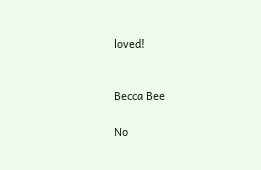loved!


Becca Bee

No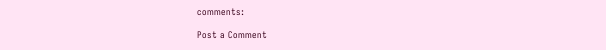comments:

Post a Comment